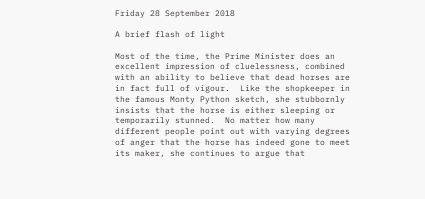Friday 28 September 2018

A brief flash of light

Most of the time, the Prime Minister does an excellent impression of cluelessness, combined with an ability to believe that dead horses are in fact full of vigour.  Like the shopkeeper in the famous Monty Python sketch, she stubbornly insists that the horse is either sleeping or temporarily stunned.  No matter how many different people point out with varying degrees of anger that the horse has indeed gone to meet its maker, she continues to argue that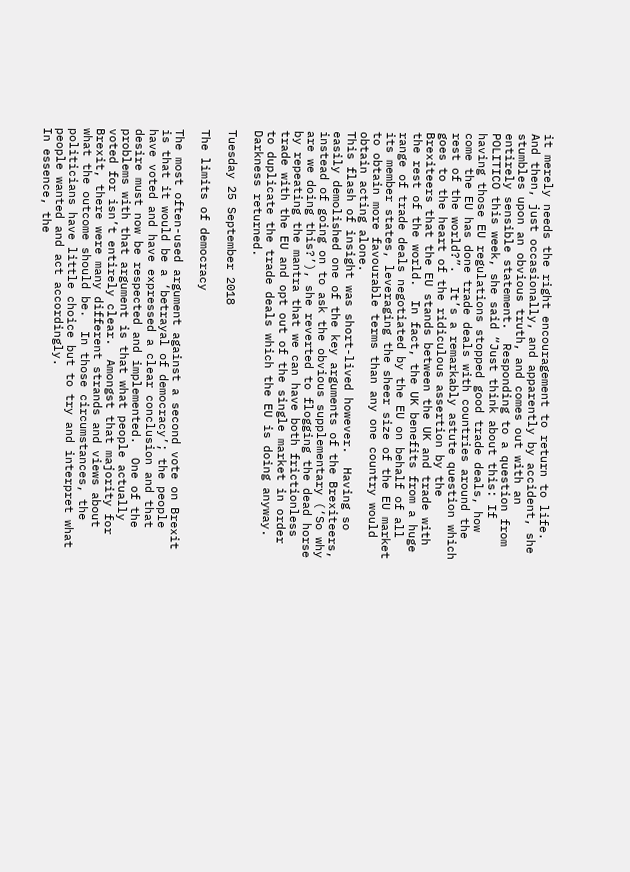it merely needs the right encouragement to return to life.
And then, just occasionally, and apparently by accident, she stumbles upon an obvious truth, and comes out with an entirely sensible statement.  Responding to a question from POLITICO this week, she said “Just think about this: If having those EU regulations stopped good trade deals, how come the EU has done trade deals with countries around the rest of the world?”.  It’s a remarkably astute question which goes to the heart of the ridiculous assertion by the Brexiteers that the EU stands between the UK and trade with the rest of the world.  In fact, the UK benefits from a huge range of trade deals negotiated by the EU on behalf of all its member states, leveraging the sheer size of the EU market to obtain more favourable terms than any one country would obtain acting alone.
This flash of insight was short-lived however.  Having so easily demolished one of the key arguments of the Brexiteers, instead of going on to ask the obvious supplementary (‘So why are we doing this?’), she reverted to flogging the dead horse by repeating the mantra that we can have both frictionless trade with the EU and opt out of the single market in order to duplicate the trade deals which the EU is doing anyway.  Darkness returned.

Tuesday 25 September 2018

The limits of democracy

The most often-used argument against a second vote on Brexit is that it would be a ‘betrayal of democracy’; the people have voted and have expressed a clear conclusion and that desire must now be respected and implemented.  One of the problems with that argument is that what people actually voted for isn’t entirely clear.  Amongst that majority for Brexit, there were many different strands and views about what the outcome should be.  In those circumstances, the politicians have little choice but to try and interpret what people wanted and act accordingly.
In essence, the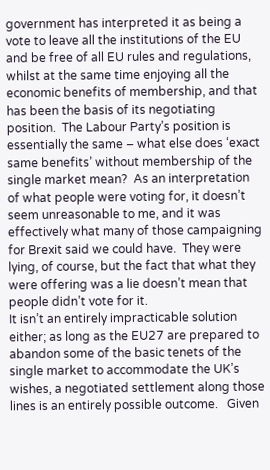government has interpreted it as being a vote to leave all the institutions of the EU and be free of all EU rules and regulations, whilst at the same time enjoying all the economic benefits of membership, and that has been the basis of its negotiating position.  The Labour Party’s position is essentially the same – what else does ‘exact same benefits’ without membership of the single market mean?  As an interpretation of what people were voting for, it doesn’t seem unreasonable to me, and it was effectively what many of those campaigning for Brexit said we could have.  They were lying, of course, but the fact that what they were offering was a lie doesn’t mean that people didn’t vote for it.
It isn’t an entirely impracticable solution either; as long as the EU27 are prepared to abandon some of the basic tenets of the single market to accommodate the UK’s wishes, a negotiated settlement along those lines is an entirely possible outcome.   Given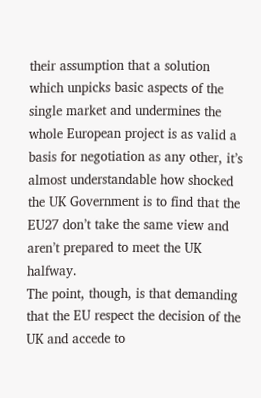their assumption that a solution which unpicks basic aspects of the single market and undermines the whole European project is as valid a basis for negotiation as any other, it’s almost understandable how shocked the UK Government is to find that the EU27 don’t take the same view and aren’t prepared to meet the UK halfway.
The point, though, is that demanding that the EU respect the decision of the UK and accede to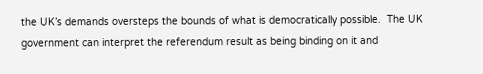the UK’s demands oversteps the bounds of what is democratically possible.  The UK government can interpret the referendum result as being binding on it and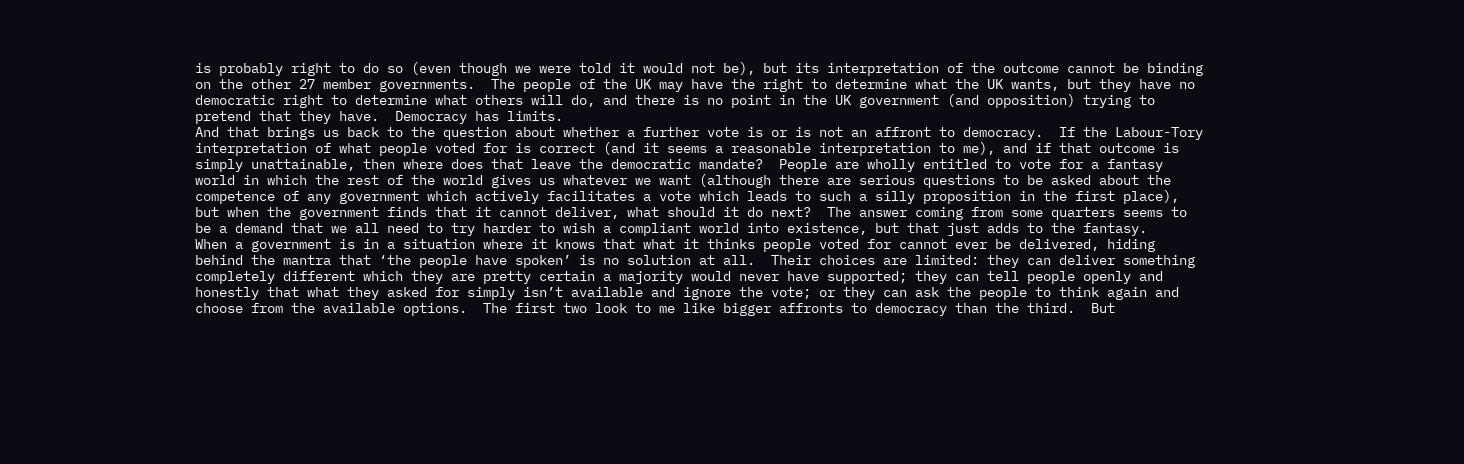is probably right to do so (even though we were told it would not be), but its interpretation of the outcome cannot be binding on the other 27 member governments.  The people of the UK may have the right to determine what the UK wants, but they have no democratic right to determine what others will do, and there is no point in the UK government (and opposition) trying to pretend that they have.  Democracy has limits.
And that brings us back to the question about whether a further vote is or is not an affront to democracy.  If the Labour-Tory interpretation of what people voted for is correct (and it seems a reasonable interpretation to me), and if that outcome is simply unattainable, then where does that leave the democratic mandate?  People are wholly entitled to vote for a fantasy world in which the rest of the world gives us whatever we want (although there are serious questions to be asked about the competence of any government which actively facilitates a vote which leads to such a silly proposition in the first place), but when the government finds that it cannot deliver, what should it do next?  The answer coming from some quarters seems to be a demand that we all need to try harder to wish a compliant world into existence, but that just adds to the fantasy.
When a government is in a situation where it knows that what it thinks people voted for cannot ever be delivered, hiding behind the mantra that ‘the people have spoken’ is no solution at all.  Their choices are limited: they can deliver something completely different which they are pretty certain a majority would never have supported; they can tell people openly and honestly that what they asked for simply isn’t available and ignore the vote; or they can ask the people to think again and choose from the available options.  The first two look to me like bigger affronts to democracy than the third.  But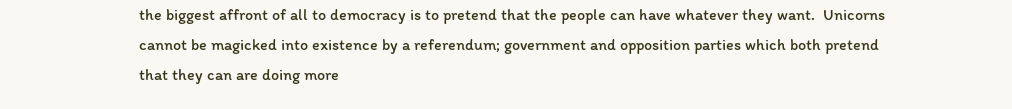the biggest affront of all to democracy is to pretend that the people can have whatever they want.  Unicorns cannot be magicked into existence by a referendum; government and opposition parties which both pretend that they can are doing more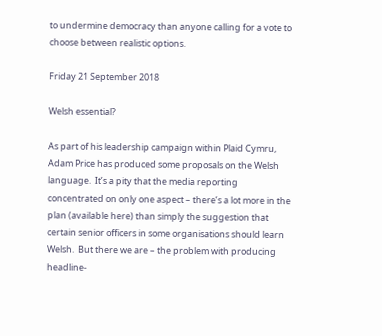to undermine democracy than anyone calling for a vote to choose between realistic options.

Friday 21 September 2018

Welsh essential?

As part of his leadership campaign within Plaid Cymru, Adam Price has produced some proposals on the Welsh language.  It’s a pity that the media reporting concentrated on only one aspect – there’s a lot more in the plan (available here) than simply the suggestion that certain senior officers in some organisations should learn Welsh.  But there we are – the problem with producing headline-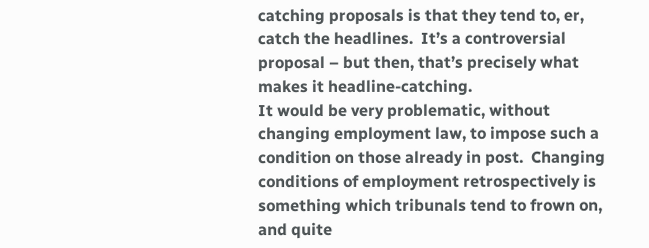catching proposals is that they tend to, er, catch the headlines.  It’s a controversial proposal – but then, that’s precisely what makes it headline-catching.
It would be very problematic, without changing employment law, to impose such a condition on those already in post.  Changing conditions of employment retrospectively is something which tribunals tend to frown on, and quite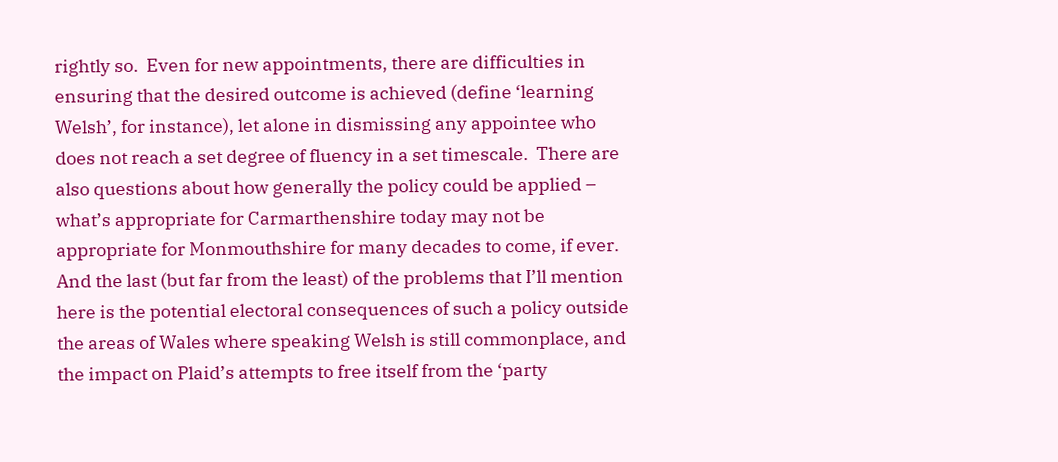rightly so.  Even for new appointments, there are difficulties in ensuring that the desired outcome is achieved (define ‘learning Welsh’, for instance), let alone in dismissing any appointee who does not reach a set degree of fluency in a set timescale.  There are also questions about how generally the policy could be applied – what’s appropriate for Carmarthenshire today may not be appropriate for Monmouthshire for many decades to come, if ever.  And the last (but far from the least) of the problems that I’ll mention here is the potential electoral consequences of such a policy outside the areas of Wales where speaking Welsh is still commonplace, and the impact on Plaid’s attempts to free itself from the ‘party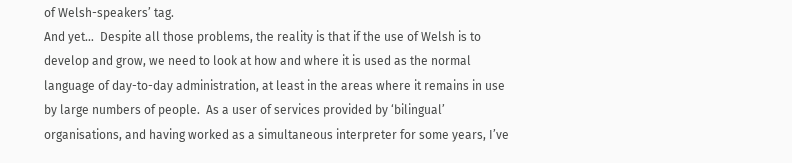of Welsh-speakers’ tag.
And yet…  Despite all those problems, the reality is that if the use of Welsh is to develop and grow, we need to look at how and where it is used as the normal language of day-to-day administration, at least in the areas where it remains in use by large numbers of people.  As a user of services provided by ‘bilingual’ organisations, and having worked as a simultaneous interpreter for some years, I’ve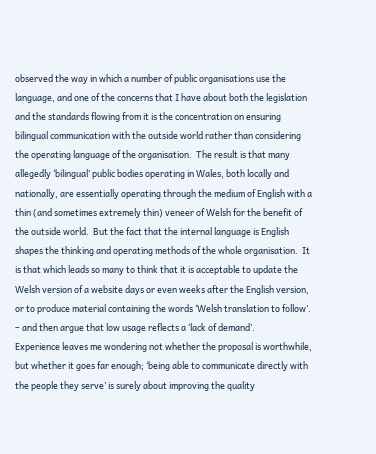observed the way in which a number of public organisations use the language, and one of the concerns that I have about both the legislation and the standards flowing from it is the concentration on ensuring bilingual communication with the outside world rather than considering the operating language of the organisation.  The result is that many allegedly ‘bilingual’ public bodies operating in Wales, both locally and nationally, are essentially operating through the medium of English with a thin (and sometimes extremely thin) veneer of Welsh for the benefit of the outside world.  But the fact that the internal language is English shapes the thinking and operating methods of the whole organisation.  It is that which leads so many to think that it is acceptable to update the Welsh version of a website days or even weeks after the English version, or to produce material containing the words ‘Welsh translation to follow’. – and then argue that low usage reflects a ‘lack of demand’.
Experience leaves me wondering not whether the proposal is worthwhile, but whether it goes far enough; ‘being able to communicate directly with the people they serve’ is surely about improving the quality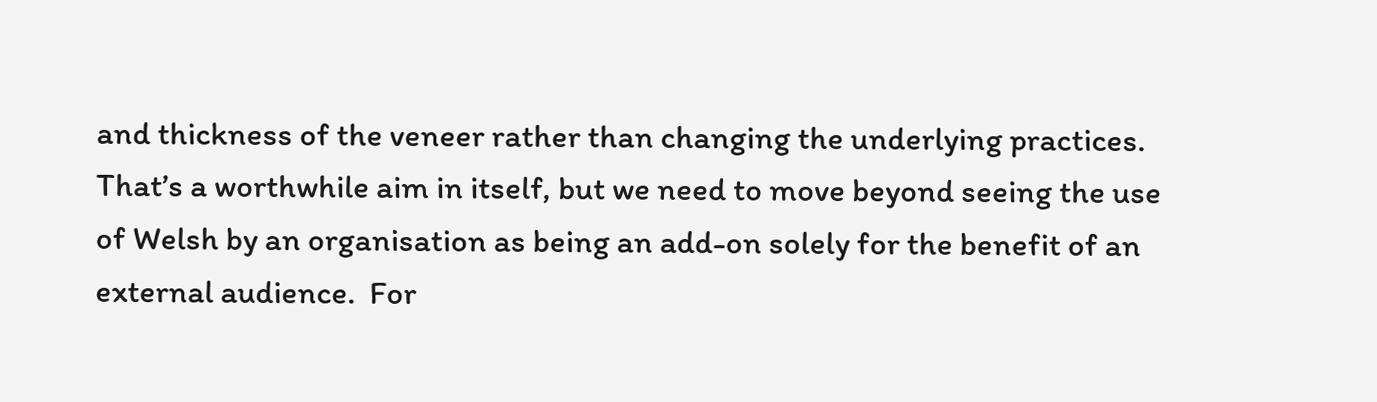and thickness of the veneer rather than changing the underlying practices.  That’s a worthwhile aim in itself, but we need to move beyond seeing the use of Welsh by an organisation as being an add-on solely for the benefit of an external audience.  For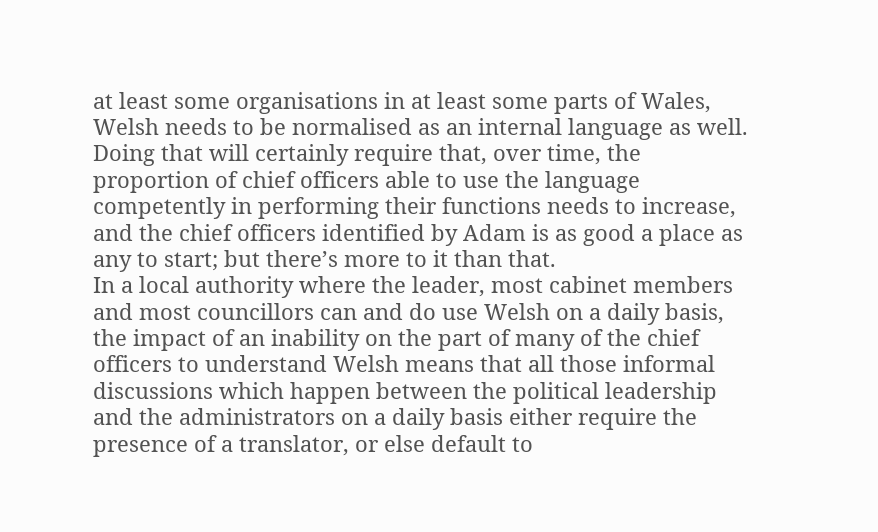at least some organisations in at least some parts of Wales, Welsh needs to be normalised as an internal language as well.  Doing that will certainly require that, over time, the proportion of chief officers able to use the language competently in performing their functions needs to increase, and the chief officers identified by Adam is as good a place as any to start; but there’s more to it than that.
In a local authority where the leader, most cabinet members and most councillors can and do use Welsh on a daily basis, the impact of an inability on the part of many of the chief officers to understand Welsh means that all those informal discussions which happen between the political leadership and the administrators on a daily basis either require the presence of a translator, or else default to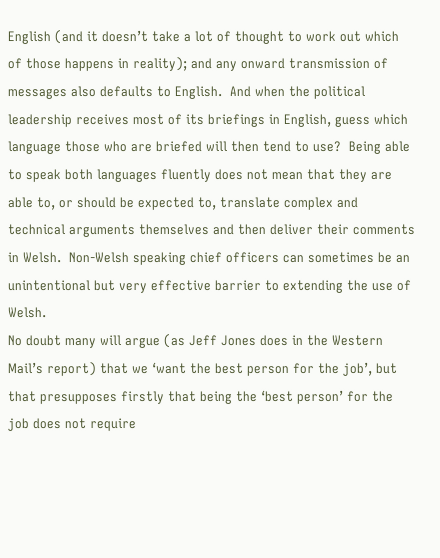English (and it doesn’t take a lot of thought to work out which of those happens in reality); and any onward transmission of messages also defaults to English.  And when the political leadership receives most of its briefings in English, guess which language those who are briefed will then tend to use?  Being able to speak both languages fluently does not mean that they are able to, or should be expected to, translate complex and technical arguments themselves and then deliver their comments in Welsh.  Non-Welsh speaking chief officers can sometimes be an unintentional but very effective barrier to extending the use of Welsh.
No doubt many will argue (as Jeff Jones does in the Western Mail’s report) that we ‘want the best person for the job’, but that presupposes firstly that being the ‘best person’ for the job does not require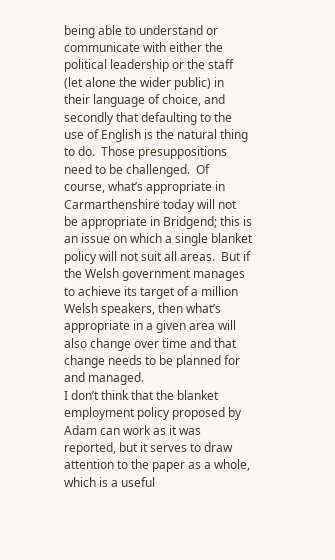being able to understand or communicate with either the political leadership or the staff (let alone the wider public) in their language of choice, and secondly that defaulting to the use of English is the natural thing to do.  Those presuppositions need to be challenged.  Of course, what’s appropriate in Carmarthenshire today will not be appropriate in Bridgend; this is an issue on which a single blanket policy will not suit all areas.  But if the Welsh government manages to achieve its target of a million Welsh speakers, then what’s appropriate in a given area will also change over time and that change needs to be planned for and managed.
I don’t think that the blanket employment policy proposed by Adam can work as it was reported, but it serves to draw attention to the paper as a whole, which is a useful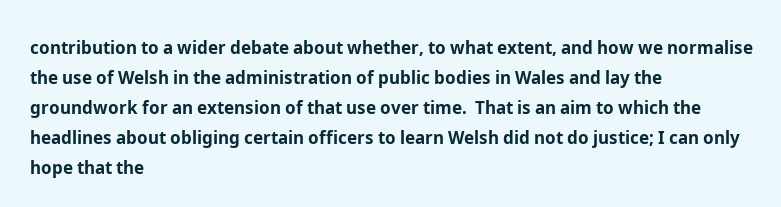contribution to a wider debate about whether, to what extent, and how we normalise the use of Welsh in the administration of public bodies in Wales and lay the groundwork for an extension of that use over time.  That is an aim to which the headlines about obliging certain officers to learn Welsh did not do justice; I can only hope that the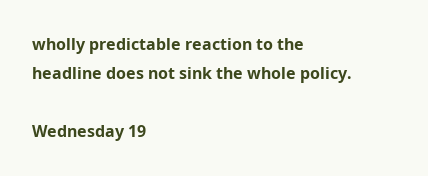wholly predictable reaction to the headline does not sink the whole policy.

Wednesday 19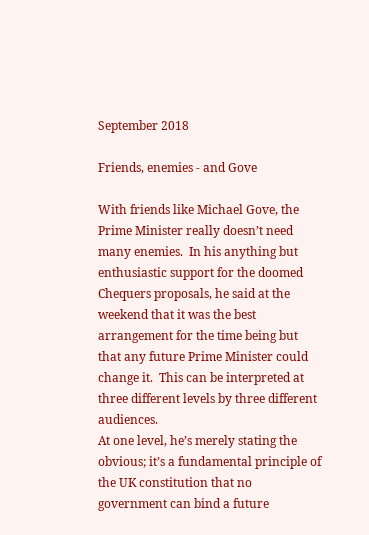September 2018

Friends, enemies - and Gove

With friends like Michael Gove, the Prime Minister really doesn’t need many enemies.  In his anything but enthusiastic support for the doomed Chequers proposals, he said at the weekend that it was the best arrangement for the time being but that any future Prime Minister could change it.  This can be interpreted at three different levels by three different audiences.
At one level, he’s merely stating the obvious; it’s a fundamental principle of the UK constitution that no government can bind a future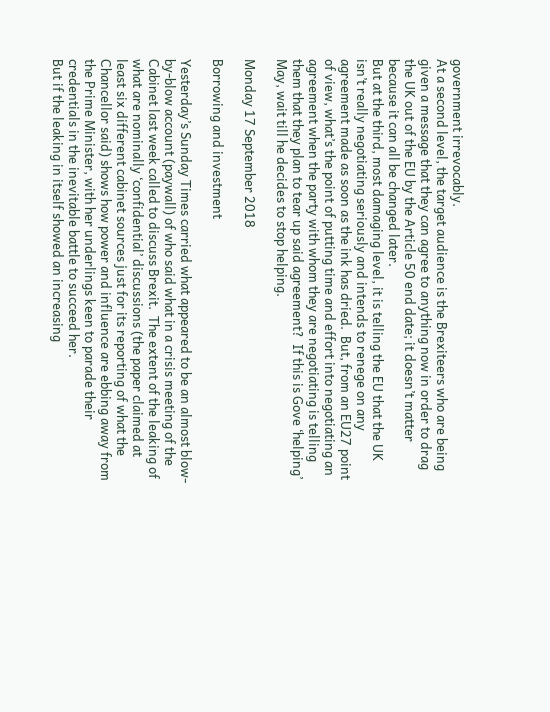government irrevocably.
At a second level, the target audience is the Brexiteers who are being given a message that they can agree to anything now in order to drag the UK out of the EU by the Article 50 end date; it doesn’t matter because it can all be changed later.
But at the third, most damaging level, it is telling the EU that the UK isn’t really negotiating seriously and intends to renege on any agreement made as soon as the ink has dried.  But, from an EU27 point of view, what’s the point of putting time and effort into negotiating an agreement when the party with whom they are negotiating is telling them that they plan to tear up said agreement?  If this is Gove ‘helping’ May, wait till he decides to stop helping.

Monday 17 September 2018

Borrowing and investment

Yesterday’s Sunday Times carried what appeared to be an almost blow-by-blow account (paywall) of who said what in a crisis meeting of the Cabinet last week called to discuss Brexit.  The extent of the leaking of what are nominally ‘confidential’ discussions (the paper claimed at least six different cabinet sources just for its reporting of what the Chancellor said) shows how power and influence are ebbing away from the Prime Minister, with her underlings keen to parade their credentials in the inevitable battle to succeed her.
But if the leaking in itself showed an increasing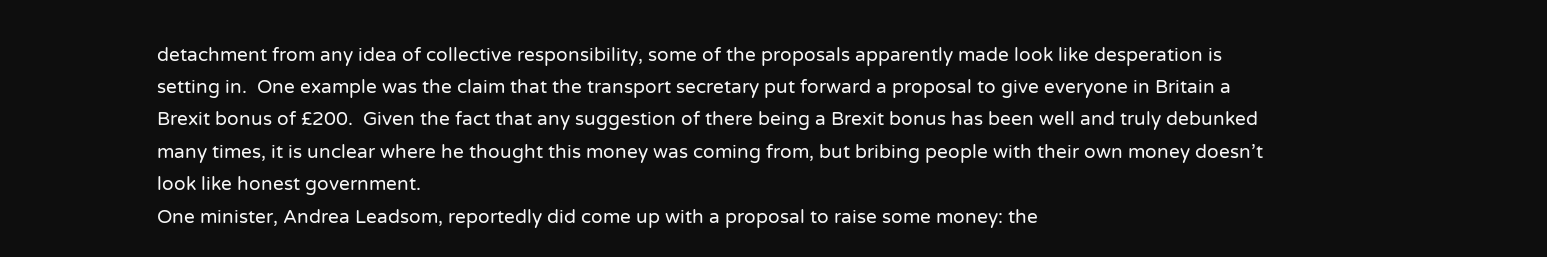detachment from any idea of collective responsibility, some of the proposals apparently made look like desperation is setting in.  One example was the claim that the transport secretary put forward a proposal to give everyone in Britain a Brexit bonus of £200.  Given the fact that any suggestion of there being a Brexit bonus has been well and truly debunked many times, it is unclear where he thought this money was coming from, but bribing people with their own money doesn’t look like honest government.
One minister, Andrea Leadsom, reportedly did come up with a proposal to raise some money: the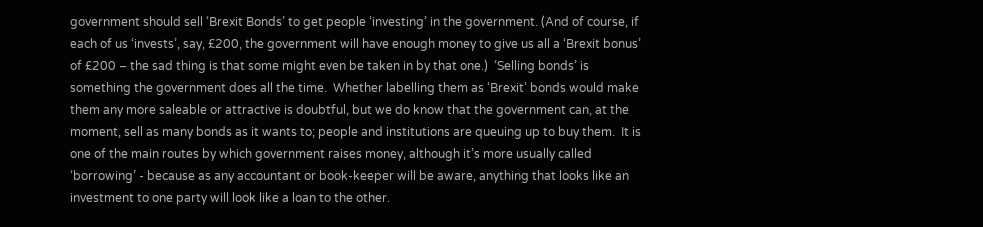government should sell ‘Brexit Bonds’ to get people ‘investing’ in the government. (And of course, if each of us ‘invests’, say, £200, the government will have enough money to give us all a ‘Brexit bonus’ of £200 – the sad thing is that some might even be taken in by that one.)  ‘Selling bonds’ is something the government does all the time.  Whether labelling them as ‘Brexit’ bonds would make them any more saleable or attractive is doubtful, but we do know that the government can, at the moment, sell as many bonds as it wants to; people and institutions are queuing up to buy them.  It is one of the main routes by which government raises money, although it’s more usually called ‘borrowing’ - because as any accountant or book-keeper will be aware, anything that looks like an investment to one party will look like a loan to the other.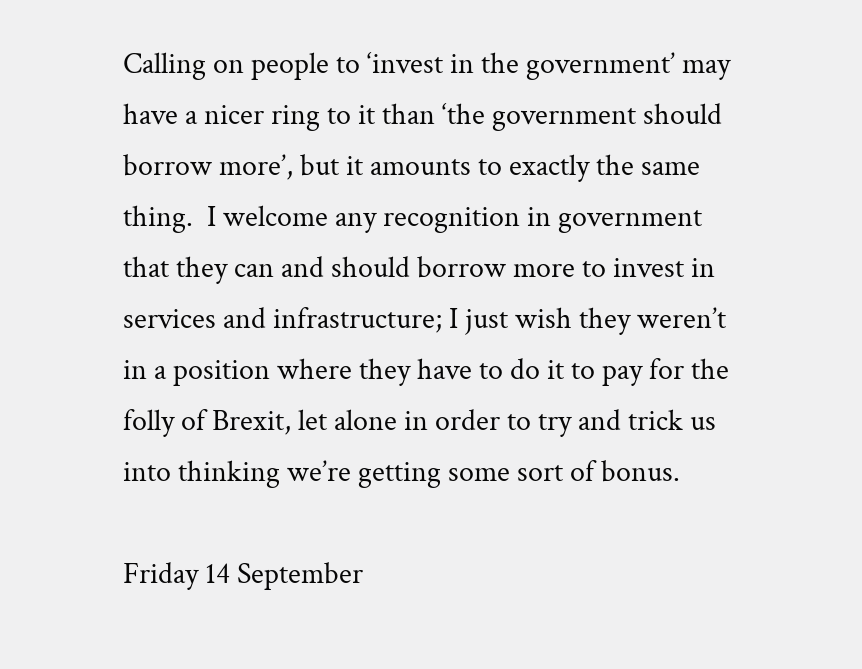Calling on people to ‘invest in the government’ may have a nicer ring to it than ‘the government should borrow more’, but it amounts to exactly the same thing.  I welcome any recognition in government that they can and should borrow more to invest in services and infrastructure; I just wish they weren’t in a position where they have to do it to pay for the folly of Brexit, let alone in order to try and trick us into thinking we’re getting some sort of bonus.

Friday 14 September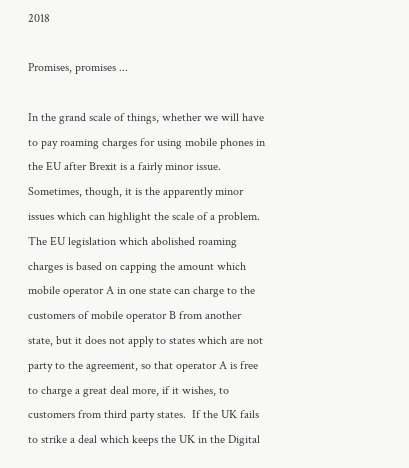2018

Promises, promises ...

In the grand scale of things, whether we will have to pay roaming charges for using mobile phones in the EU after Brexit is a fairly minor issue.  Sometimes, though, it is the apparently minor issues which can highlight the scale of a problem.
The EU legislation which abolished roaming charges is based on capping the amount which mobile operator A in one state can charge to the customers of mobile operator B from another state, but it does not apply to states which are not party to the agreement, so that operator A is free to charge a great deal more, if it wishes, to customers from third party states.  If the UK fails to strike a deal which keeps the UK in the Digital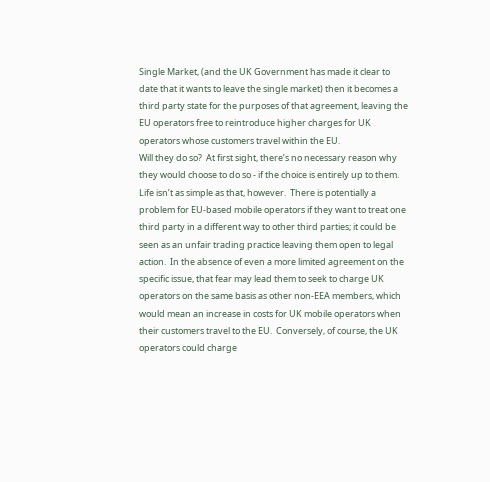Single Market, (and the UK Government has made it clear to date that it wants to leave the single market) then it becomes a third party state for the purposes of that agreement, leaving the EU operators free to reintroduce higher charges for UK operators whose customers travel within the EU.
Will they do so?  At first sight, there’s no necessary reason why they would choose to do so - if the choice is entirely up to them.  Life isn’t as simple as that, however.  There is potentially a problem for EU-based mobile operators if they want to treat one third party in a different way to other third parties; it could be seen as an unfair trading practice leaving them open to legal action.  In the absence of even a more limited agreement on the specific issue, that fear may lead them to seek to charge UK operators on the same basis as other non-EEA members, which would mean an increase in costs for UK mobile operators when their customers travel to the EU.  Conversely, of course, the UK operators could charge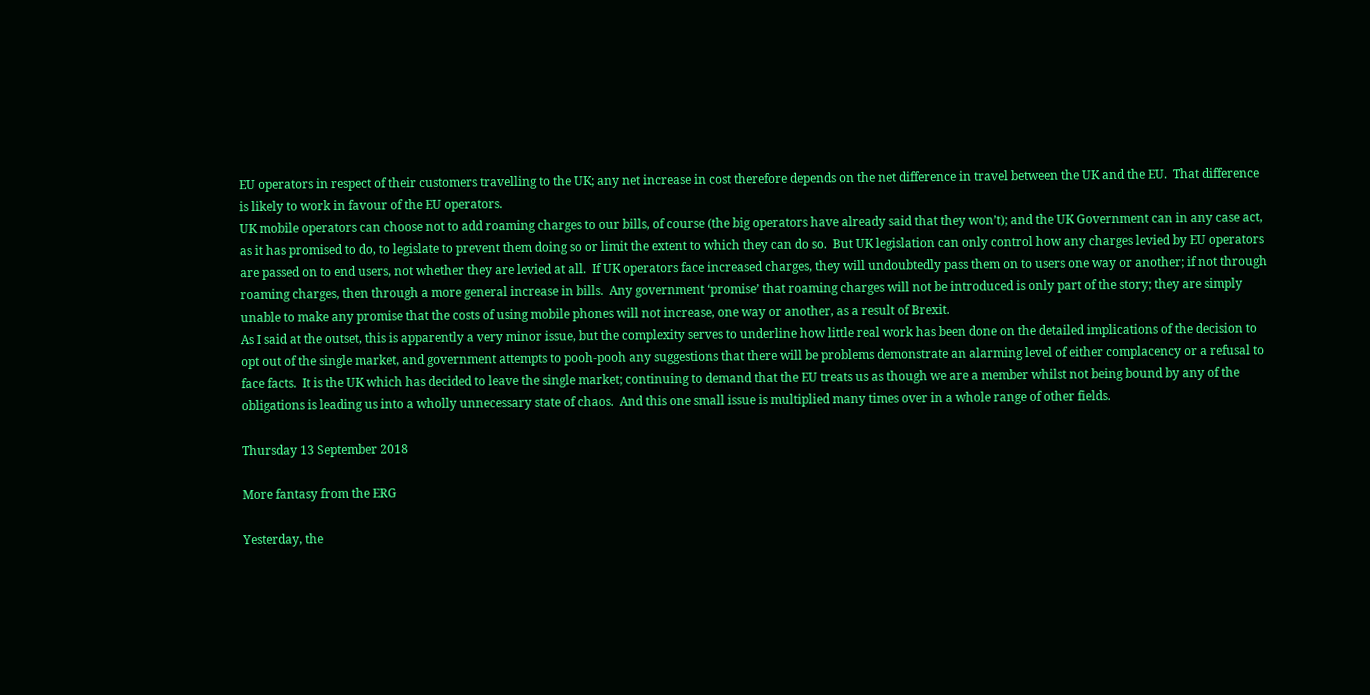EU operators in respect of their customers travelling to the UK; any net increase in cost therefore depends on the net difference in travel between the UK and the EU.  That difference is likely to work in favour of the EU operators.
UK mobile operators can choose not to add roaming charges to our bills, of course (the big operators have already said that they won’t); and the UK Government can in any case act, as it has promised to do, to legislate to prevent them doing so or limit the extent to which they can do so.  But UK legislation can only control how any charges levied by EU operators are passed on to end users, not whether they are levied at all.  If UK operators face increased charges, they will undoubtedly pass them on to users one way or another; if not through roaming charges, then through a more general increase in bills.  Any government ‘promise’ that roaming charges will not be introduced is only part of the story; they are simply unable to make any promise that the costs of using mobile phones will not increase, one way or another, as a result of Brexit.
As I said at the outset, this is apparently a very minor issue, but the complexity serves to underline how little real work has been done on the detailed implications of the decision to opt out of the single market, and government attempts to pooh-pooh any suggestions that there will be problems demonstrate an alarming level of either complacency or a refusal to face facts.  It is the UK which has decided to leave the single market; continuing to demand that the EU treats us as though we are a member whilst not being bound by any of the obligations is leading us into a wholly unnecessary state of chaos.  And this one small issue is multiplied many times over in a whole range of other fields.

Thursday 13 September 2018

More fantasy from the ERG

Yesterday, the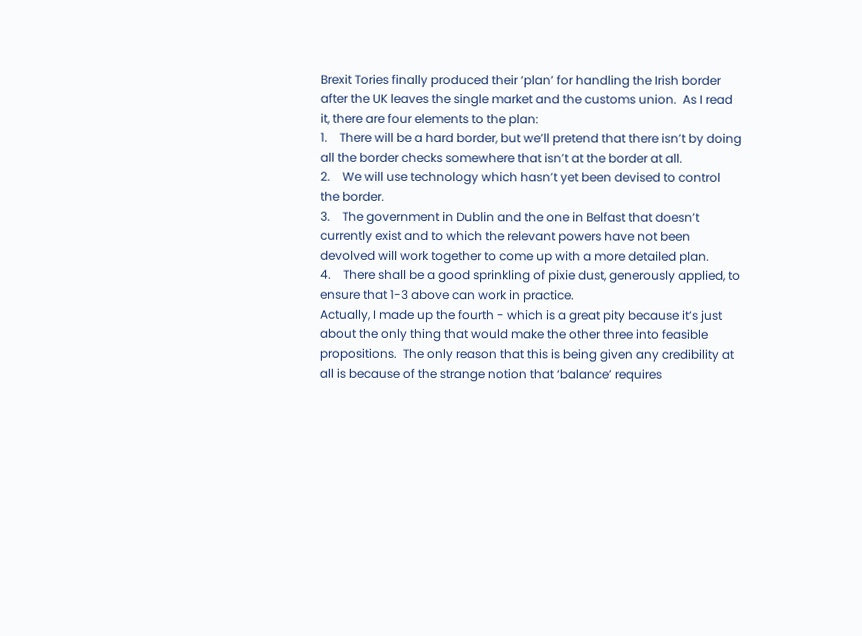Brexit Tories finally produced their ‘plan’ for handling the Irish border after the UK leaves the single market and the customs union.  As I read it, there are four elements to the plan:
1.    There will be a hard border, but we’ll pretend that there isn’t by doing all the border checks somewhere that isn’t at the border at all.
2.    We will use technology which hasn’t yet been devised to control the border.
3.    The government in Dublin and the one in Belfast that doesn’t currently exist and to which the relevant powers have not been devolved will work together to come up with a more detailed plan.
4.    There shall be a good sprinkling of pixie dust, generously applied, to ensure that 1-3 above can work in practice.
Actually, I made up the fourth - which is a great pity because it’s just about the only thing that would make the other three into feasible propositions.  The only reason that this is being given any credibility at all is because of the strange notion that ‘balance’ requires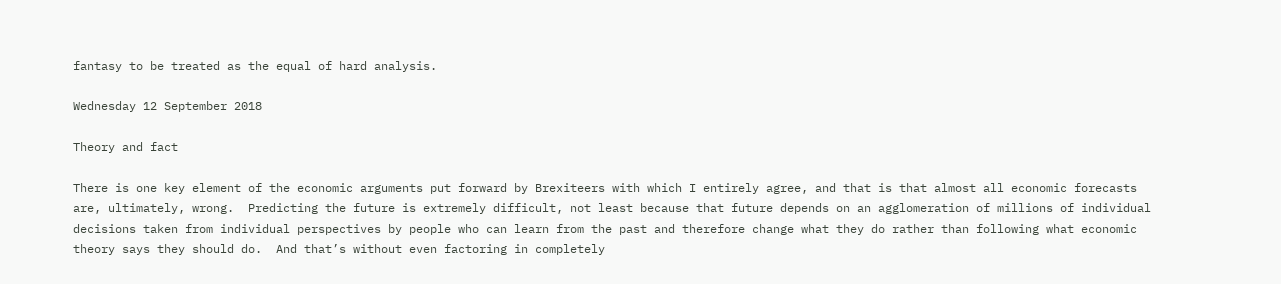fantasy to be treated as the equal of hard analysis.

Wednesday 12 September 2018

Theory and fact

There is one key element of the economic arguments put forward by Brexiteers with which I entirely agree, and that is that almost all economic forecasts are, ultimately, wrong.  Predicting the future is extremely difficult, not least because that future depends on an agglomeration of millions of individual decisions taken from individual perspectives by people who can learn from the past and therefore change what they do rather than following what economic theory says they should do.  And that’s without even factoring in completely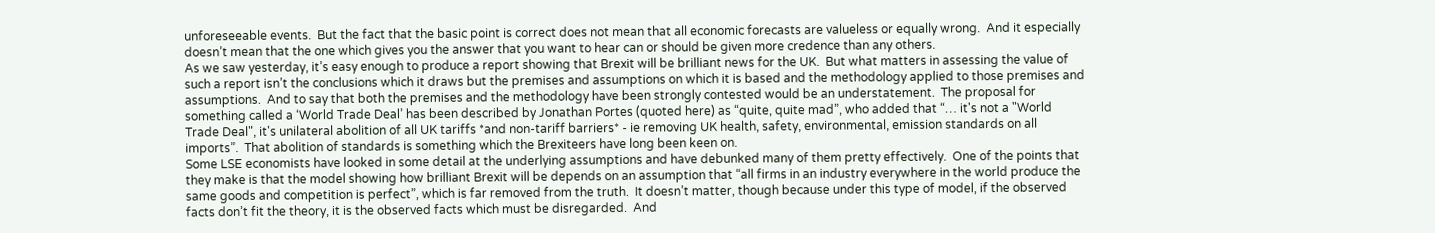unforeseeable events.  But the fact that the basic point is correct does not mean that all economic forecasts are valueless or equally wrong.  And it especially doesn’t mean that the one which gives you the answer that you want to hear can or should be given more credence than any others.
As we saw yesterday, it’s easy enough to produce a report showing that Brexit will be brilliant news for the UK.  But what matters in assessing the value of such a report isn’t the conclusions which it draws but the premises and assumptions on which it is based and the methodology applied to those premises and assumptions.  And to say that both the premises and the methodology have been strongly contested would be an understatement.  The proposal for something called a ‘World Trade Deal’ has been described by Jonathan Portes (quoted here) as “quite, quite mad”, who added that “… it's not a "World Trade Deal", it's unilateral abolition of all UK tariffs *and non-tariff barriers* - ie removing UK health, safety, environmental, emission standards on all imports”.  That abolition of standards is something which the Brexiteers have long been keen on.
Some LSE economists have looked in some detail at the underlying assumptions and have debunked many of them pretty effectively.  One of the points that they make is that the model showing how brilliant Brexit will be depends on an assumption that “all firms in an industry everywhere in the world produce the same goods and competition is perfect”, which is far removed from the truth.  It doesn’t matter, though because under this type of model, if the observed facts don’t fit the theory, it is the observed facts which must be disregarded.  And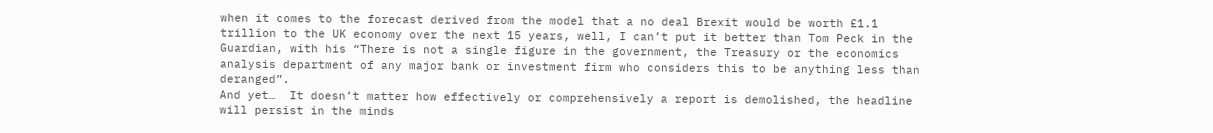when it comes to the forecast derived from the model that a no deal Brexit would be worth £1.1 trillion to the UK economy over the next 15 years, well, I can’t put it better than Tom Peck in the Guardian, with his “There is not a single figure in the government, the Treasury or the economics analysis department of any major bank or investment firm who considers this to be anything less than deranged”.
And yet…  It doesn’t matter how effectively or comprehensively a report is demolished, the headline will persist in the minds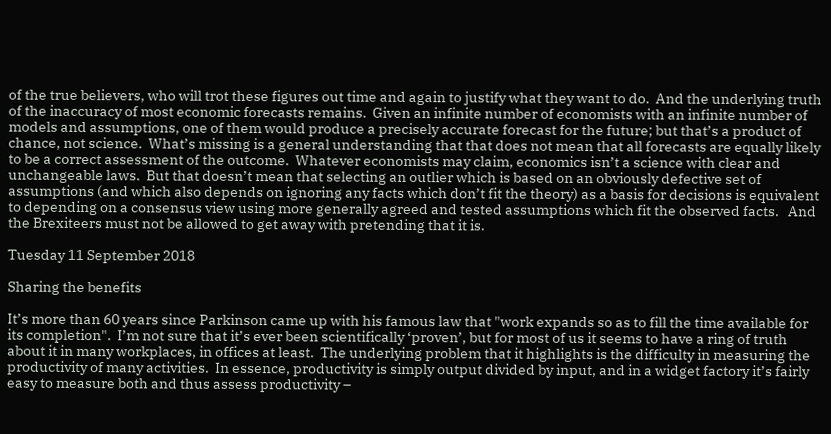of the true believers, who will trot these figures out time and again to justify what they want to do.  And the underlying truth of the inaccuracy of most economic forecasts remains.  Given an infinite number of economists with an infinite number of models and assumptions, one of them would produce a precisely accurate forecast for the future; but that’s a product of chance, not science.  What’s missing is a general understanding that that does not mean that all forecasts are equally likely to be a correct assessment of the outcome.  Whatever economists may claim, economics isn’t a science with clear and unchangeable laws.  But that doesn’t mean that selecting an outlier which is based on an obviously defective set of assumptions (and which also depends on ignoring any facts which don’t fit the theory) as a basis for decisions is equivalent to depending on a consensus view using more generally agreed and tested assumptions which fit the observed facts.   And the Brexiteers must not be allowed to get away with pretending that it is.

Tuesday 11 September 2018

Sharing the benefits

It’s more than 60 years since Parkinson came up with his famous law that "work expands so as to fill the time available for its completion".  I’m not sure that it’s ever been scientifically ‘proven’, but for most of us it seems to have a ring of truth about it in many workplaces, in offices at least.  The underlying problem that it highlights is the difficulty in measuring the productivity of many activities.  In essence, productivity is simply output divided by input, and in a widget factory it’s fairly easy to measure both and thus assess productivity –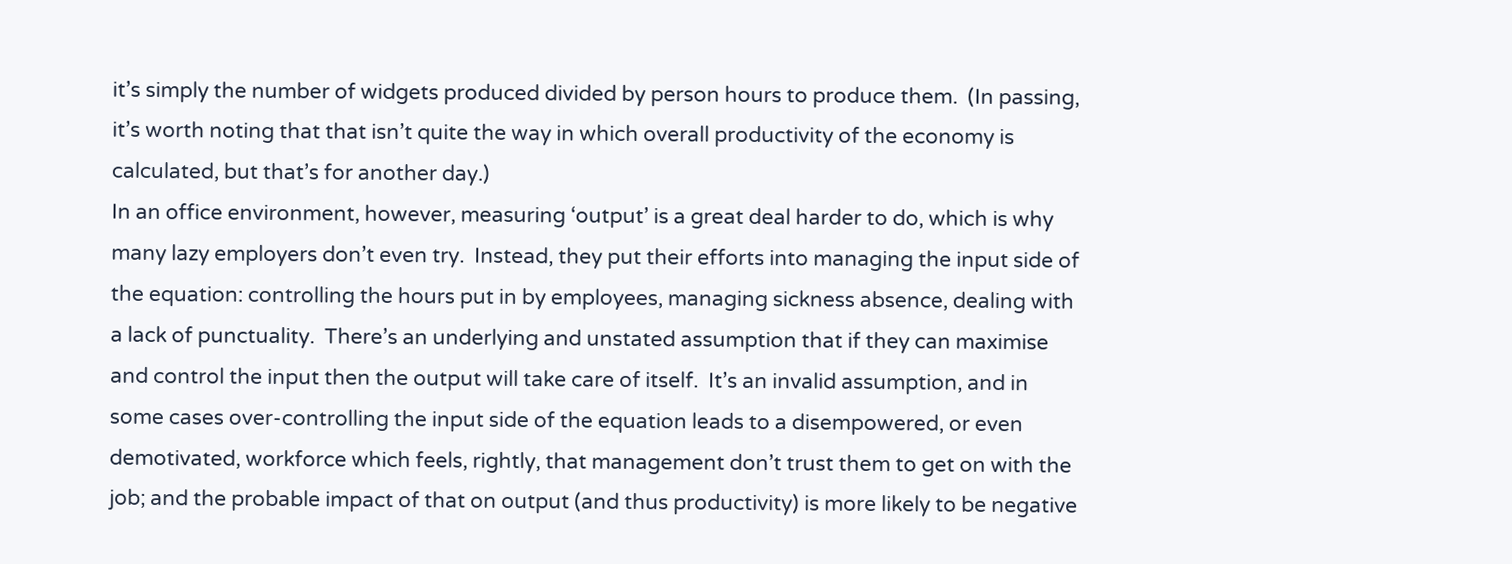it’s simply the number of widgets produced divided by person hours to produce them.  (In passing, it’s worth noting that that isn’t quite the way in which overall productivity of the economy is calculated, but that’s for another day.)
In an office environment, however, measuring ‘output’ is a great deal harder to do, which is why many lazy employers don’t even try.  Instead, they put their efforts into managing the input side of the equation: controlling the hours put in by employees, managing sickness absence, dealing with a lack of punctuality.  There’s an underlying and unstated assumption that if they can maximise and control the input then the output will take care of itself.  It’s an invalid assumption, and in some cases over-controlling the input side of the equation leads to a disempowered, or even demotivated, workforce which feels, rightly, that management don’t trust them to get on with the job; and the probable impact of that on output (and thus productivity) is more likely to be negative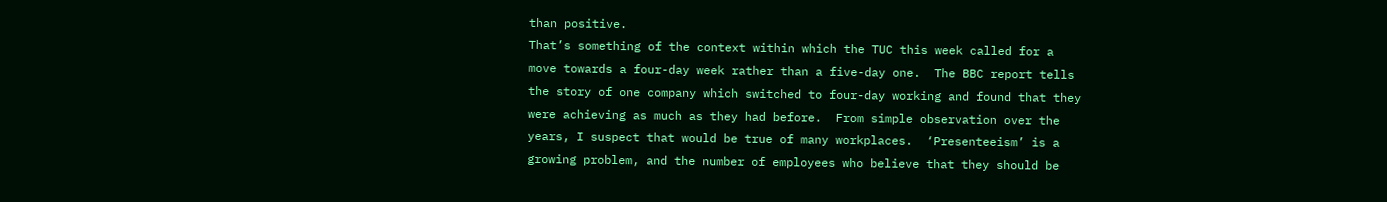than positive.
That’s something of the context within which the TUC this week called for a move towards a four-day week rather than a five-day one.  The BBC report tells the story of one company which switched to four-day working and found that they were achieving as much as they had before.  From simple observation over the years, I suspect that would be true of many workplaces.  ‘Presenteeism’ is a growing problem, and the number of employees who believe that they should be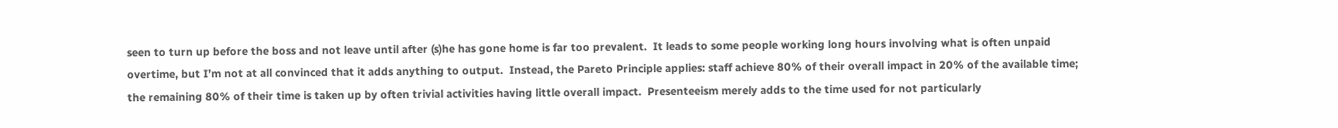seen to turn up before the boss and not leave until after (s)he has gone home is far too prevalent.  It leads to some people working long hours involving what is often unpaid overtime, but I’m not at all convinced that it adds anything to output.  Instead, the Pareto Principle applies: staff achieve 80% of their overall impact in 20% of the available time; the remaining 80% of their time is taken up by often trivial activities having little overall impact.  Presenteeism merely adds to the time used for not particularly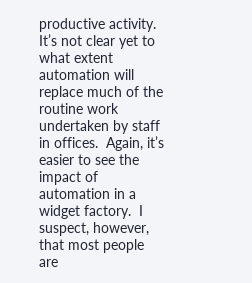productive activity.
It’s not clear yet to what extent automation will replace much of the routine work undertaken by staff in offices.  Again, it’s easier to see the impact of automation in a widget factory.  I suspect, however, that most people are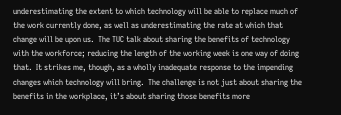underestimating the extent to which technology will be able to replace much of the work currently done, as well as underestimating the rate at which that change will be upon us.  The TUC talk about sharing the benefits of technology with the workforce; reducing the length of the working week is one way of doing that.  It strikes me, though, as a wholly inadequate response to the impending changes which technology will bring.  The challenge is not just about sharing the benefits in the workplace, it’s about sharing those benefits more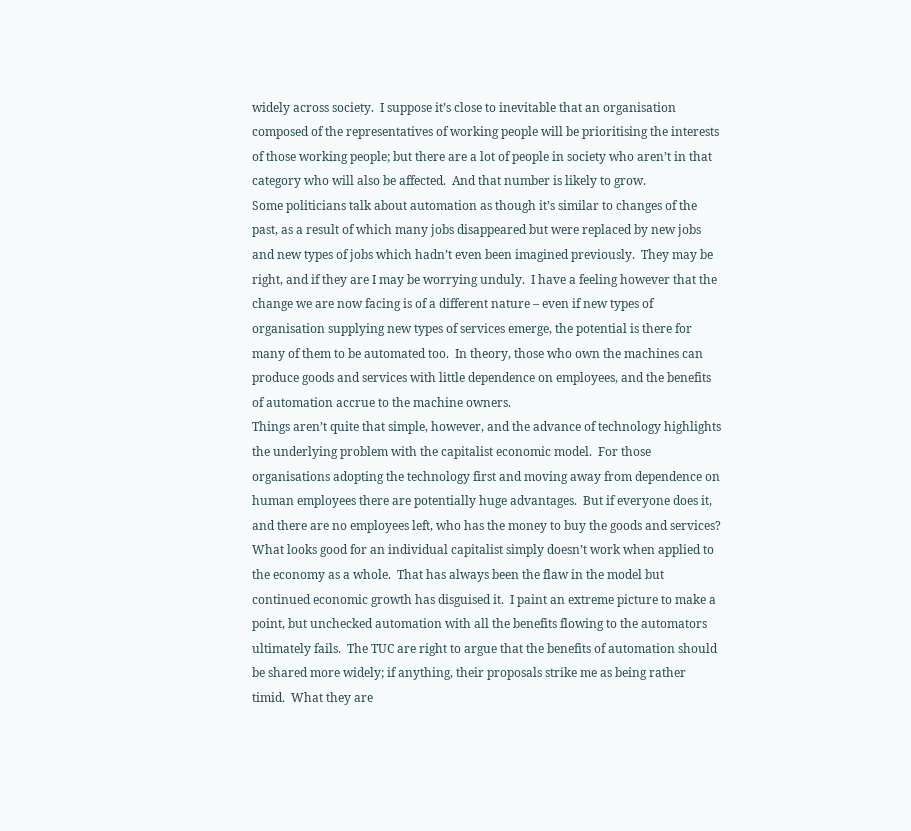widely across society.  I suppose it’s close to inevitable that an organisation composed of the representatives of working people will be prioritising the interests of those working people; but there are a lot of people in society who aren’t in that category who will also be affected.  And that number is likely to grow.
Some politicians talk about automation as though it’s similar to changes of the past, as a result of which many jobs disappeared but were replaced by new jobs and new types of jobs which hadn’t even been imagined previously.  They may be right, and if they are I may be worrying unduly.  I have a feeling however that the change we are now facing is of a different nature – even if new types of organisation supplying new types of services emerge, the potential is there for many of them to be automated too.  In theory, those who own the machines can produce goods and services with little dependence on employees, and the benefits of automation accrue to the machine owners.
Things aren’t quite that simple, however, and the advance of technology highlights the underlying problem with the capitalist economic model.  For those organisations adopting the technology first and moving away from dependence on human employees there are potentially huge advantages.  But if everyone does it, and there are no employees left, who has the money to buy the goods and services?  What looks good for an individual capitalist simply doesn’t work when applied to the economy as a whole.  That has always been the flaw in the model but continued economic growth has disguised it.  I paint an extreme picture to make a point, but unchecked automation with all the benefits flowing to the automators ultimately fails.  The TUC are right to argue that the benefits of automation should be shared more widely; if anything, their proposals strike me as being rather timid.  What they are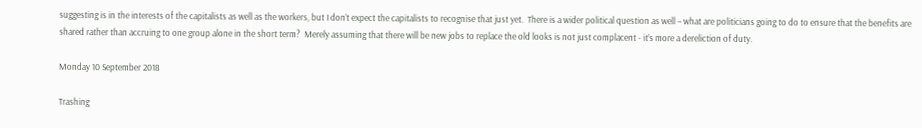suggesting is in the interests of the capitalists as well as the workers, but I don’t expect the capitalists to recognise that just yet.  There is a wider political question as well – what are politicians going to do to ensure that the benefits are shared rather than accruing to one group alone in the short term?  Merely assuming that there will be new jobs to replace the old looks is not just complacent - it’s more a dereliction of duty.

Monday 10 September 2018

Trashing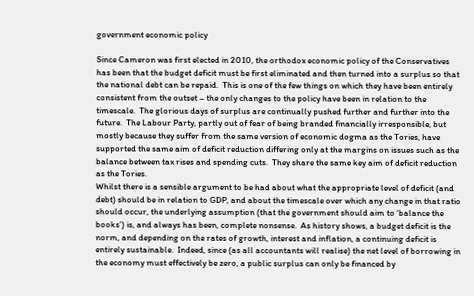government economic policy

Since Cameron was first elected in 2010, the orthodox economic policy of the Conservatives has been that the budget deficit must be first eliminated and then turned into a surplus so that the national debt can be repaid.  This is one of the few things on which they have been entirely consistent from the outset – the only changes to the policy have been in relation to the timescale.  The glorious days of surplus are continually pushed further and further into the future.  The Labour Party, partly out of fear of being branded financially irresponsible, but mostly because they suffer from the same version of economic dogma as the Tories, have supported the same aim of deficit reduction differing only at the margins on issues such as the balance between tax rises and spending cuts.  They share the same key aim of deficit reduction as the Tories.
Whilst there is a sensible argument to be had about what the appropriate level of deficit (and debt) should be in relation to GDP, and about the timescale over which any change in that ratio should occur, the underlying assumption (that the government should aim to ‘balance the books’) is, and always has been, complete nonsense.  As history shows, a budget deficit is the norm, and depending on the rates of growth, interest and inflation, a continuing deficit is entirely sustainable.  Indeed, since (as all accountants will realise) the net level of borrowing in the economy must effectively be zero, a public surplus can only be financed by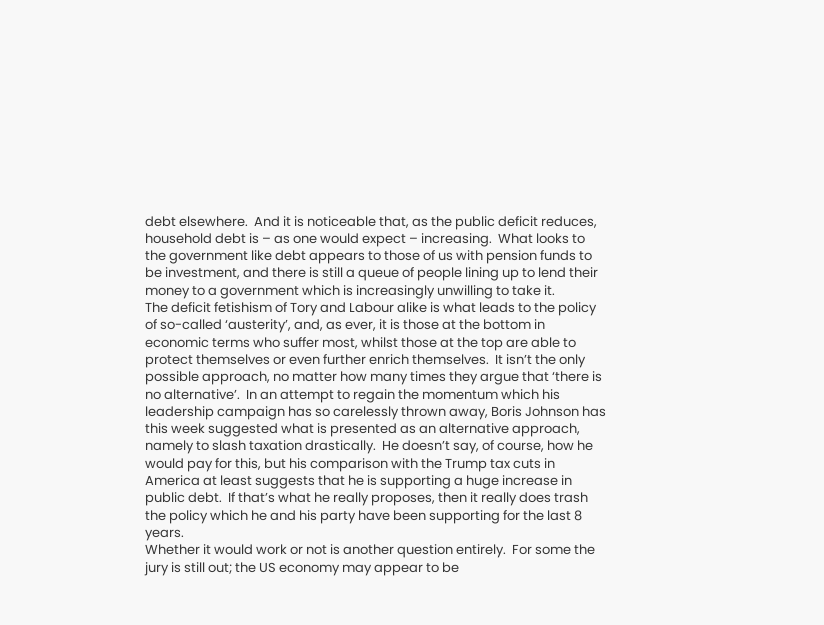debt elsewhere.  And it is noticeable that, as the public deficit reduces, household debt is – as one would expect – increasing.  What looks to the government like debt appears to those of us with pension funds to be investment, and there is still a queue of people lining up to lend their money to a government which is increasingly unwilling to take it.
The deficit fetishism of Tory and Labour alike is what leads to the policy of so-called ‘austerity’, and, as ever, it is those at the bottom in economic terms who suffer most, whilst those at the top are able to protect themselves or even further enrich themselves.  It isn’t the only possible approach, no matter how many times they argue that ‘there is no alternative’.  In an attempt to regain the momentum which his leadership campaign has so carelessly thrown away, Boris Johnson has this week suggested what is presented as an alternative approach, namely to slash taxation drastically.  He doesn’t say, of course, how he would pay for this, but his comparison with the Trump tax cuts in America at least suggests that he is supporting a huge increase in public debt.  If that’s what he really proposes, then it really does trash the policy which he and his party have been supporting for the last 8 years.
Whether it would work or not is another question entirely.  For some the jury is still out; the US economy may appear to be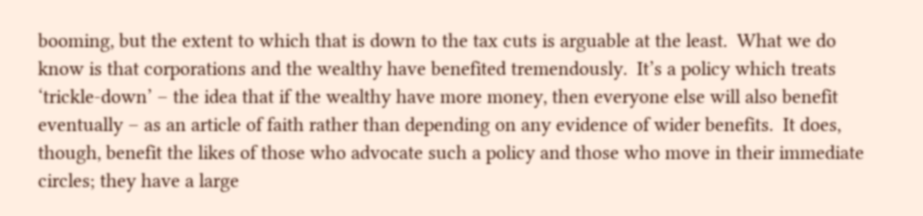booming, but the extent to which that is down to the tax cuts is arguable at the least.  What we do know is that corporations and the wealthy have benefited tremendously.  It’s a policy which treats ‘trickle-down’ – the idea that if the wealthy have more money, then everyone else will also benefit eventually – as an article of faith rather than depending on any evidence of wider benefits.  It does, though, benefit the likes of those who advocate such a policy and those who move in their immediate circles; they have a large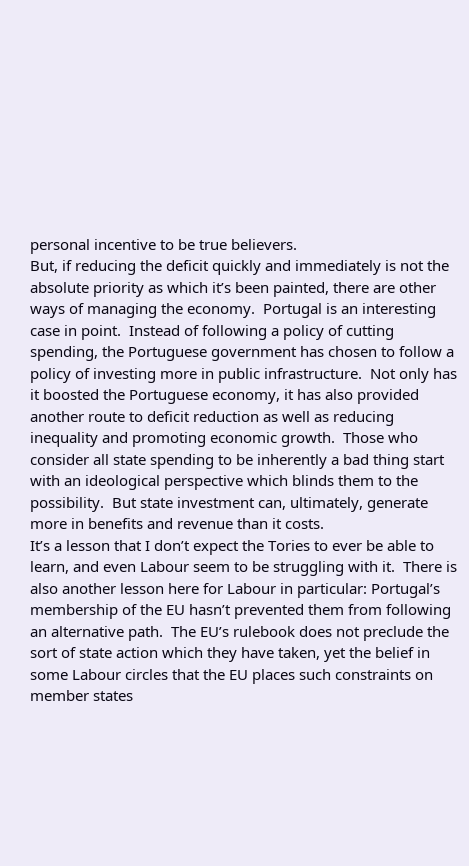personal incentive to be true believers.
But, if reducing the deficit quickly and immediately is not the absolute priority as which it’s been painted, there are other ways of managing the economy.  Portugal is an interesting case in point.  Instead of following a policy of cutting spending, the Portuguese government has chosen to follow a policy of investing more in public infrastructure.  Not only has it boosted the Portuguese economy, it has also provided another route to deficit reduction as well as reducing inequality and promoting economic growth.  Those who consider all state spending to be inherently a bad thing start with an ideological perspective which blinds them to the possibility.  But state investment can, ultimately, generate more in benefits and revenue than it costs.
It’s a lesson that I don’t expect the Tories to ever be able to learn, and even Labour seem to be struggling with it.  There is also another lesson here for Labour in particular: Portugal’s membership of the EU hasn’t prevented them from following an alternative path.  The EU’s rulebook does not preclude the sort of state action which they have taken, yet the belief in some Labour circles that the EU places such constraints on member states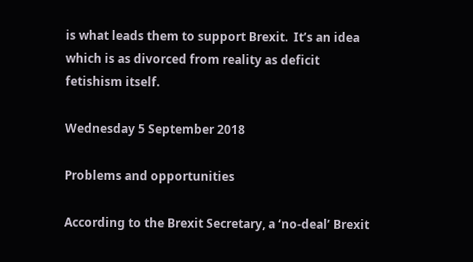is what leads them to support Brexit.  It’s an idea which is as divorced from reality as deficit fetishism itself.

Wednesday 5 September 2018

Problems and opportunities

According to the Brexit Secretary, a ‘no-deal’ Brexit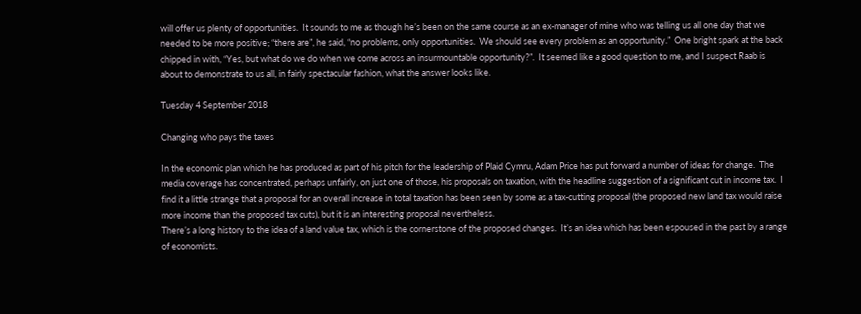will offer us plenty of opportunities.  It sounds to me as though he’s been on the same course as an ex-manager of mine who was telling us all one day that we needed to be more positive; “there are”, he said, “no problems, only opportunities.  We should see every problem as an opportunity.”  One bright spark at the back chipped in with, “Yes, but what do we do when we come across an insurmountable opportunity?”.  It seemed like a good question to me, and I suspect Raab is about to demonstrate to us all, in fairly spectacular fashion, what the answer looks like.

Tuesday 4 September 2018

Changing who pays the taxes

In the economic plan which he has produced as part of his pitch for the leadership of Plaid Cymru, Adam Price has put forward a number of ideas for change.  The media coverage has concentrated, perhaps unfairly, on just one of those, his proposals on taxation, with the headline suggestion of a significant cut in income tax.  I find it a little strange that a proposal for an overall increase in total taxation has been seen by some as a tax-cutting proposal (the proposed new land tax would raise more income than the proposed tax cuts), but it is an interesting proposal nevertheless.
There’s a long history to the idea of a land value tax, which is the cornerstone of the proposed changes.  It’s an idea which has been espoused in the past by a range of economists.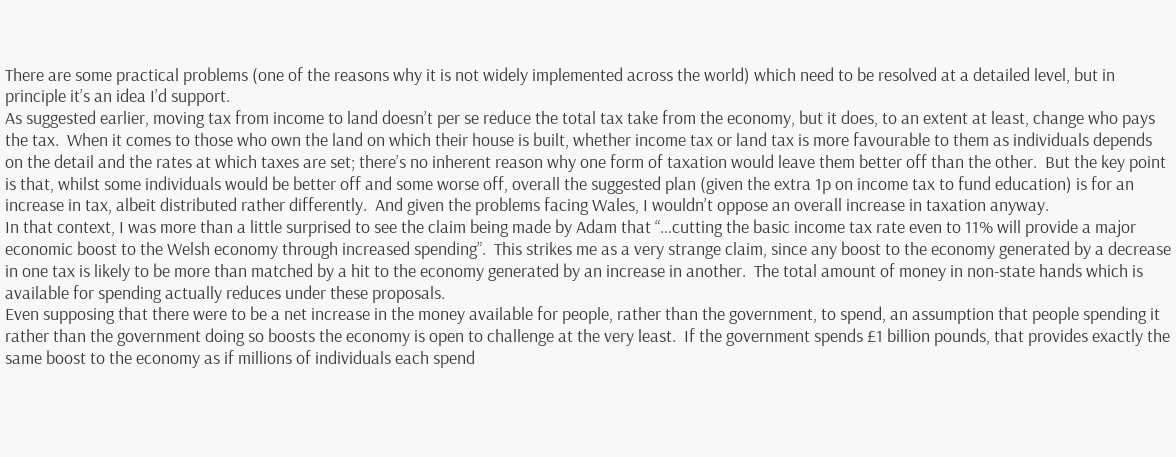There are some practical problems (one of the reasons why it is not widely implemented across the world) which need to be resolved at a detailed level, but in principle it’s an idea I’d support.
As suggested earlier, moving tax from income to land doesn’t per se reduce the total tax take from the economy, but it does, to an extent at least, change who pays the tax.  When it comes to those who own the land on which their house is built, whether income tax or land tax is more favourable to them as individuals depends on the detail and the rates at which taxes are set; there’s no inherent reason why one form of taxation would leave them better off than the other.  But the key point is that, whilst some individuals would be better off and some worse off, overall the suggested plan (given the extra 1p on income tax to fund education) is for an increase in tax, albeit distributed rather differently.  And given the problems facing Wales, I wouldn’t oppose an overall increase in taxation anyway.
In that context, I was more than a little surprised to see the claim being made by Adam that “…cutting the basic income tax rate even to 11% will provide a major economic boost to the Welsh economy through increased spending”.  This strikes me as a very strange claim, since any boost to the economy generated by a decrease in one tax is likely to be more than matched by a hit to the economy generated by an increase in another.  The total amount of money in non-state hands which is available for spending actually reduces under these proposals.
Even supposing that there were to be a net increase in the money available for people, rather than the government, to spend, an assumption that people spending it rather than the government doing so boosts the economy is open to challenge at the very least.  If the government spends £1 billion pounds, that provides exactly the same boost to the economy as if millions of individuals each spend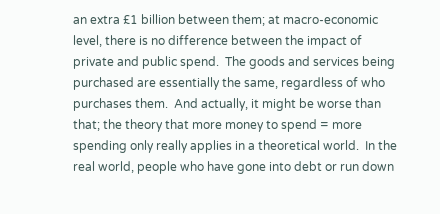an extra £1 billion between them; at macro-economic level, there is no difference between the impact of private and public spend.  The goods and services being purchased are essentially the same, regardless of who purchases them.  And actually, it might be worse than that; the theory that more money to spend = more spending only really applies in a theoretical world.  In the real world, people who have gone into debt or run down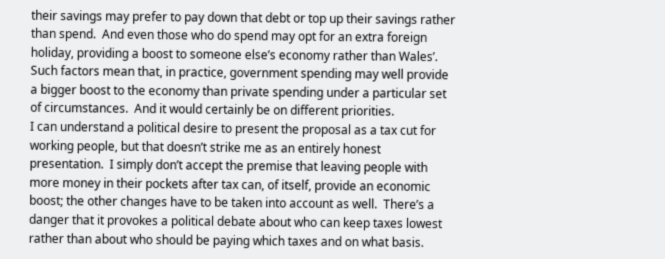their savings may prefer to pay down that debt or top up their savings rather than spend.  And even those who do spend may opt for an extra foreign holiday, providing a boost to someone else’s economy rather than Wales’.  Such factors mean that, in practice, government spending may well provide a bigger boost to the economy than private spending under a particular set of circumstances.  And it would certainly be on different priorities.
I can understand a political desire to present the proposal as a tax cut for working people, but that doesn’t strike me as an entirely honest presentation.  I simply don’t accept the premise that leaving people with more money in their pockets after tax can, of itself, provide an economic boost; the other changes have to be taken into account as well.  There’s a danger that it provokes a political debate about who can keep taxes lowest rather than about who should be paying which taxes and on what basis.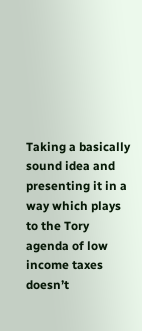Taking a basically sound idea and presenting it in a way which plays to the Tory agenda of low income taxes doesn’t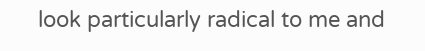look particularly radical to me and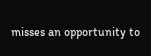misses an opportunity to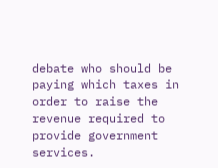debate who should be paying which taxes in order to raise the revenue required to provide government services.